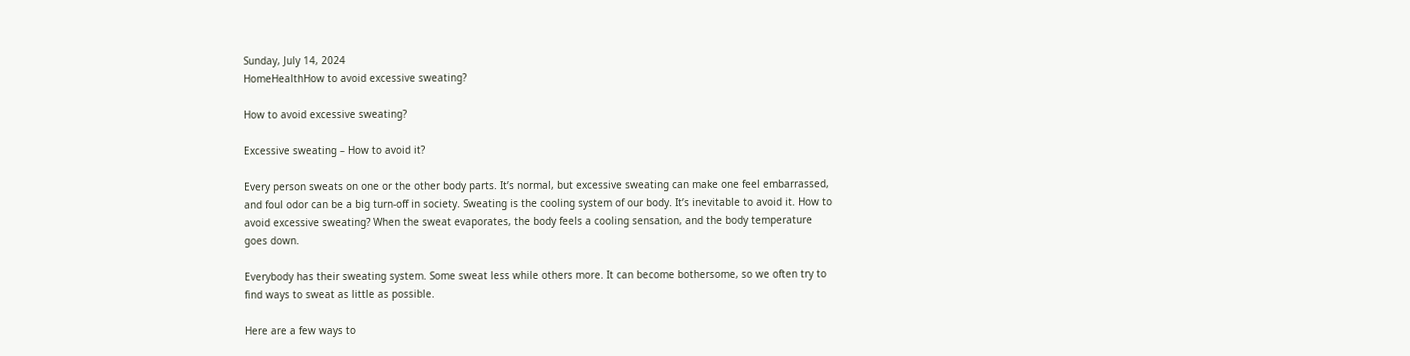Sunday, July 14, 2024
HomeHealthHow to avoid excessive sweating?

How to avoid excessive sweating?

Excessive sweating – How to avoid it?

Every person sweats on one or the other body parts. It’s normal, but excessive sweating can make one feel embarrassed, and foul odor can be a big turn-off in society. Sweating is the cooling system of our body. It’s inevitable to avoid it. How to avoid excessive sweating? When the sweat evaporates, the body feels a cooling sensation, and the body temperature goes down.

Everybody has their sweating system. Some sweat less while others more. It can become bothersome, so we often try to find ways to sweat as little as possible.

Here are a few ways to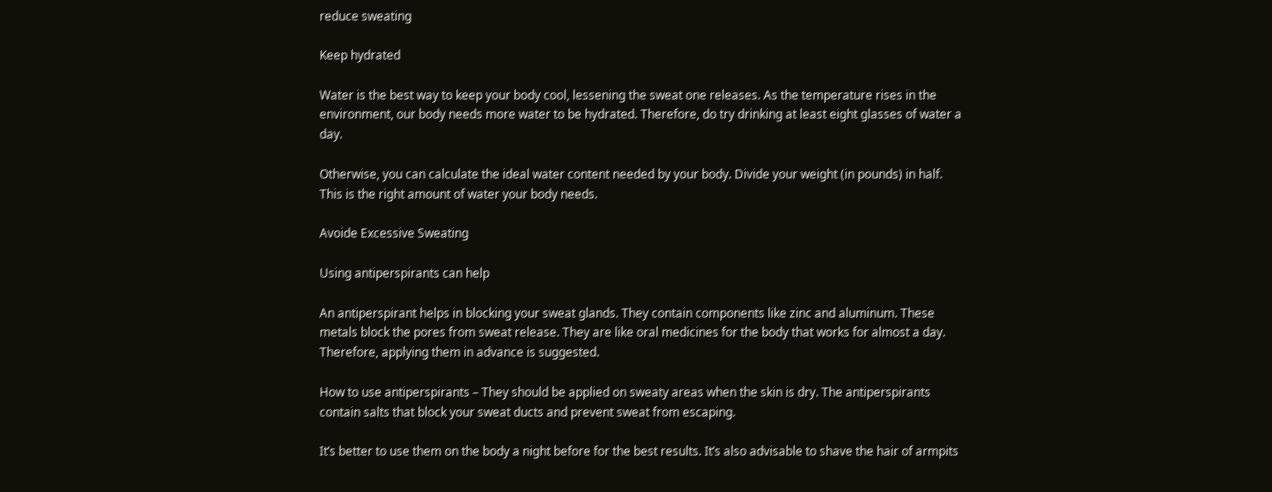reduce sweating

Keep hydrated

Water is the best way to keep your body cool, lessening the sweat one releases. As the temperature rises in the environment, our body needs more water to be hydrated. Therefore, do try drinking at least eight glasses of water a day.

Otherwise, you can calculate the ideal water content needed by your body. Divide your weight (in pounds) in half. This is the right amount of water your body needs.

Avoide Excessive Sweating

Using antiperspirants can help

An antiperspirant helps in blocking your sweat glands. They contain components like zinc and aluminum. These metals block the pores from sweat release. They are like oral medicines for the body that works for almost a day. Therefore, applying them in advance is suggested.

How to use antiperspirants – They should be applied on sweaty areas when the skin is dry. The antiperspirants contain salts that block your sweat ducts and prevent sweat from escaping.

It’s better to use them on the body a night before for the best results. It’s also advisable to shave the hair of armpits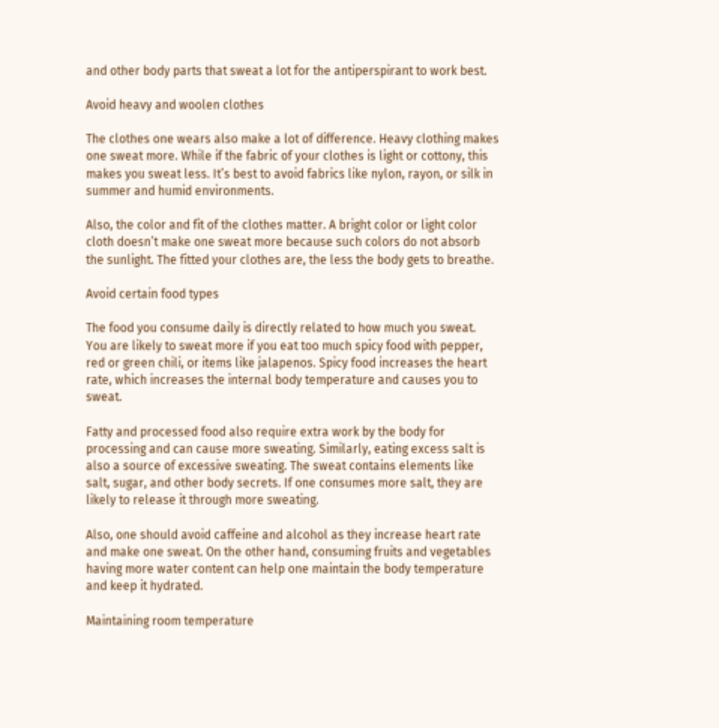and other body parts that sweat a lot for the antiperspirant to work best.

Avoid heavy and woolen clothes

The clothes one wears also make a lot of difference. Heavy clothing makes one sweat more. While if the fabric of your clothes is light or cottony, this makes you sweat less. It’s best to avoid fabrics like nylon, rayon, or silk in summer and humid environments.

Also, the color and fit of the clothes matter. A bright color or light color cloth doesn’t make one sweat more because such colors do not absorb the sunlight. The fitted your clothes are, the less the body gets to breathe.

Avoid certain food types

The food you consume daily is directly related to how much you sweat. You are likely to sweat more if you eat too much spicy food with pepper, red or green chili, or items like jalapenos. Spicy food increases the heart rate, which increases the internal body temperature and causes you to sweat.

Fatty and processed food also require extra work by the body for processing and can cause more sweating. Similarly, eating excess salt is also a source of excessive sweating. The sweat contains elements like salt, sugar, and other body secrets. If one consumes more salt, they are likely to release it through more sweating.

Also, one should avoid caffeine and alcohol as they increase heart rate and make one sweat. On the other hand, consuming fruits and vegetables having more water content can help one maintain the body temperature and keep it hydrated.

Maintaining room temperature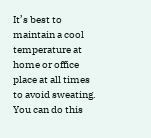It’s best to maintain a cool temperature at home or office place at all times to avoid sweating. You can do this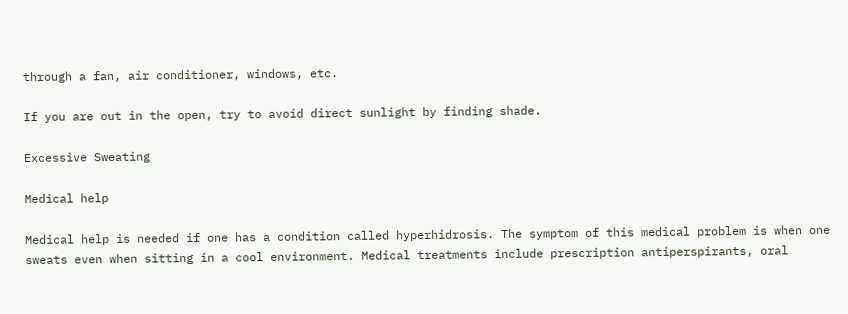through a fan, air conditioner, windows, etc.

If you are out in the open, try to avoid direct sunlight by finding shade.

Excessive Sweating

Medical help

Medical help is needed if one has a condition called hyperhidrosis. The symptom of this medical problem is when one sweats even when sitting in a cool environment. Medical treatments include prescription antiperspirants, oral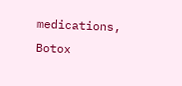medications, Botox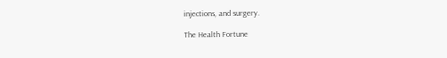injections, and surgery.

The Health Fortune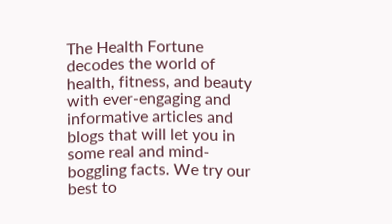The Health Fortune decodes the world of health, fitness, and beauty with ever-engaging and informative articles and blogs that will let you in some real and mind-boggling facts. We try our best to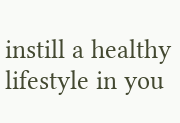instill a healthy lifestyle in you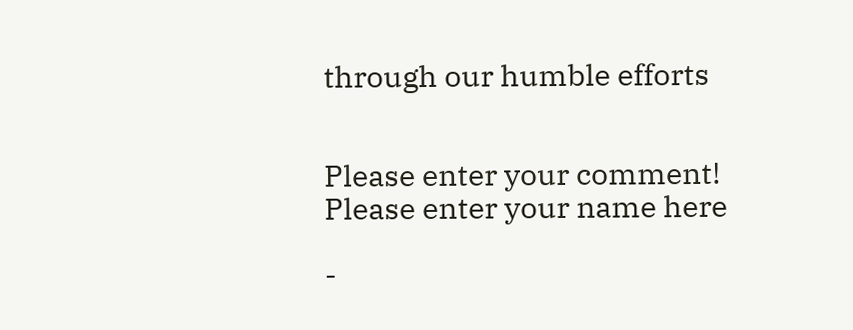through our humble efforts


Please enter your comment!
Please enter your name here

-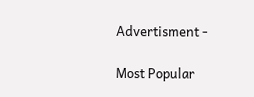Advertisment -

Most Popular